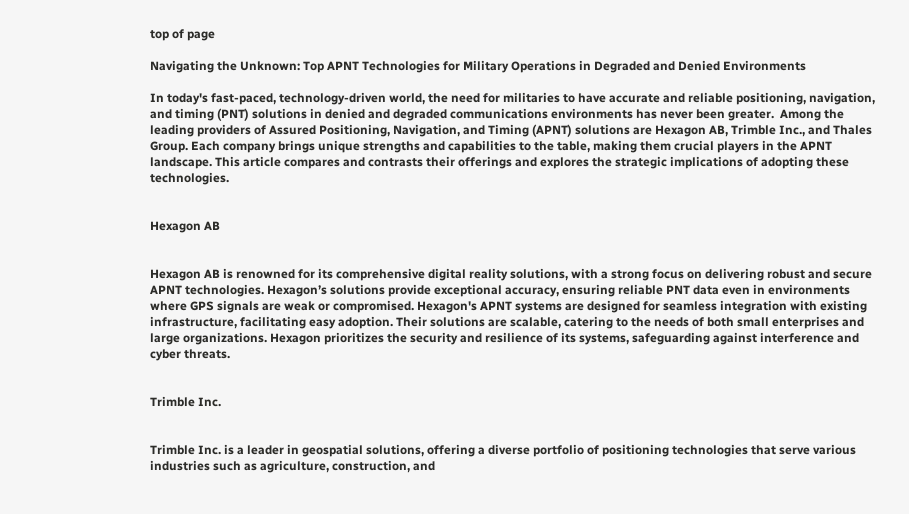top of page

Navigating the Unknown: Top APNT Technologies for Military Operations in Degraded and Denied Environments

In today's fast-paced, technology-driven world, the need for militaries to have accurate and reliable positioning, navigation, and timing (PNT) solutions in denied and degraded communications environments has never been greater.  Among the leading providers of Assured Positioning, Navigation, and Timing (APNT) solutions are Hexagon AB, Trimble Inc., and Thales Group. Each company brings unique strengths and capabilities to the table, making them crucial players in the APNT landscape. This article compares and contrasts their offerings and explores the strategic implications of adopting these technologies.


Hexagon AB


Hexagon AB is renowned for its comprehensive digital reality solutions, with a strong focus on delivering robust and secure APNT technologies. Hexagon’s solutions provide exceptional accuracy, ensuring reliable PNT data even in environments where GPS signals are weak or compromised. Hexagon's APNT systems are designed for seamless integration with existing infrastructure, facilitating easy adoption. Their solutions are scalable, catering to the needs of both small enterprises and large organizations. Hexagon prioritizes the security and resilience of its systems, safeguarding against interference and cyber threats.


Trimble Inc.


Trimble Inc. is a leader in geospatial solutions, offering a diverse portfolio of positioning technologies that serve various industries such as agriculture, construction, and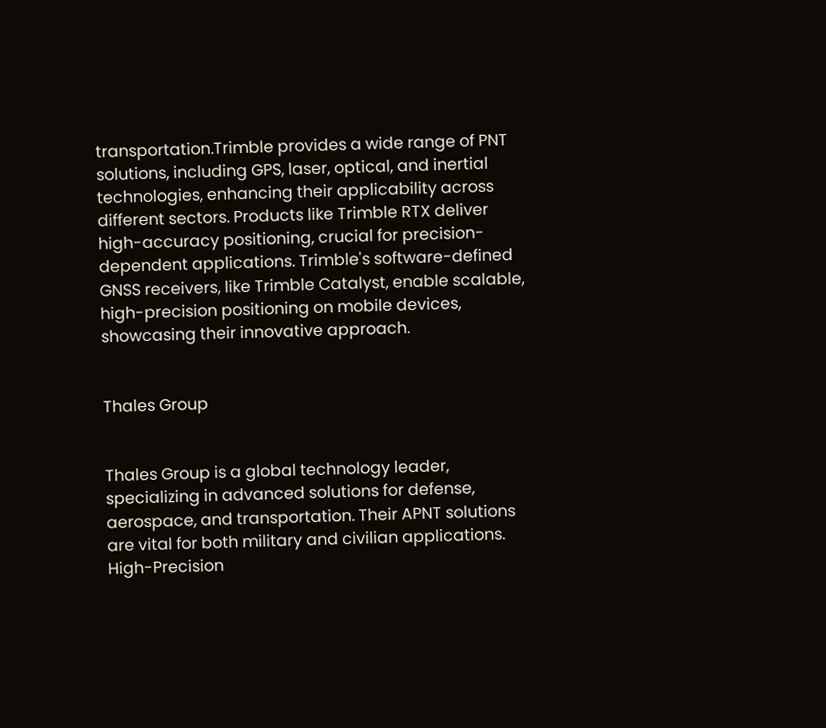transportation.Trimble provides a wide range of PNT solutions, including GPS, laser, optical, and inertial technologies, enhancing their applicability across different sectors. Products like Trimble RTX deliver high-accuracy positioning, crucial for precision-dependent applications. Trimble's software-defined GNSS receivers, like Trimble Catalyst, enable scalable, high-precision positioning on mobile devices, showcasing their innovative approach.


Thales Group


Thales Group is a global technology leader, specializing in advanced solutions for defense, aerospace, and transportation. Their APNT solutions are vital for both military and civilian applications. High-Precision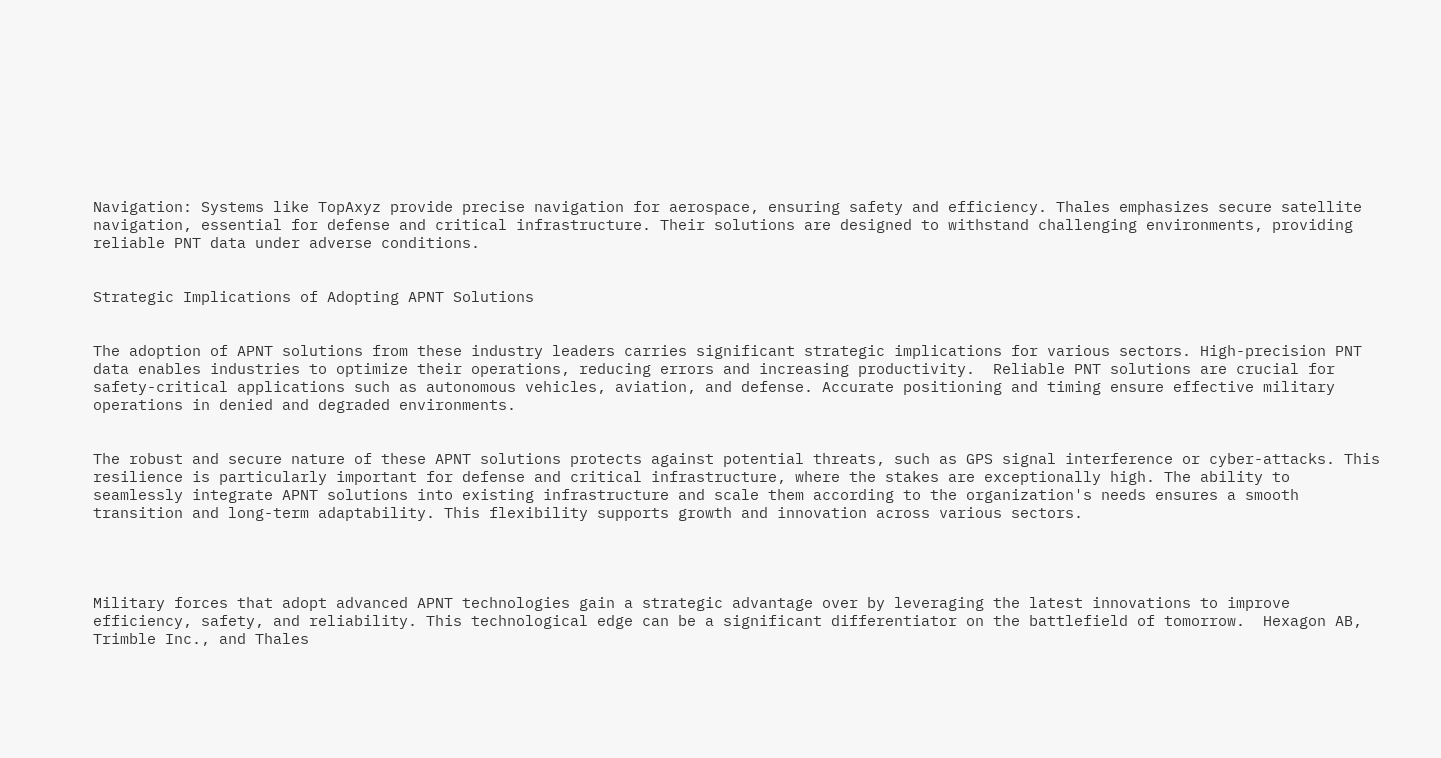Navigation: Systems like TopAxyz provide precise navigation for aerospace, ensuring safety and efficiency. Thales emphasizes secure satellite navigation, essential for defense and critical infrastructure. Their solutions are designed to withstand challenging environments, providing reliable PNT data under adverse conditions.


Strategic Implications of Adopting APNT Solutions


The adoption of APNT solutions from these industry leaders carries significant strategic implications for various sectors. High-precision PNT data enables industries to optimize their operations, reducing errors and increasing productivity.  Reliable PNT solutions are crucial for safety-critical applications such as autonomous vehicles, aviation, and defense. Accurate positioning and timing ensure effective military operations in denied and degraded environments.


The robust and secure nature of these APNT solutions protects against potential threats, such as GPS signal interference or cyber-attacks. This resilience is particularly important for defense and critical infrastructure, where the stakes are exceptionally high. The ability to seamlessly integrate APNT solutions into existing infrastructure and scale them according to the organization's needs ensures a smooth transition and long-term adaptability. This flexibility supports growth and innovation across various sectors.




Military forces that adopt advanced APNT technologies gain a strategic advantage over by leveraging the latest innovations to improve efficiency, safety, and reliability. This technological edge can be a significant differentiator on the battlefield of tomorrow.  Hexagon AB, Trimble Inc., and Thales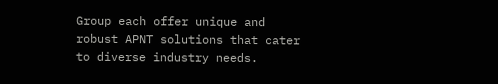Group each offer unique and robust APNT solutions that cater to diverse industry needs.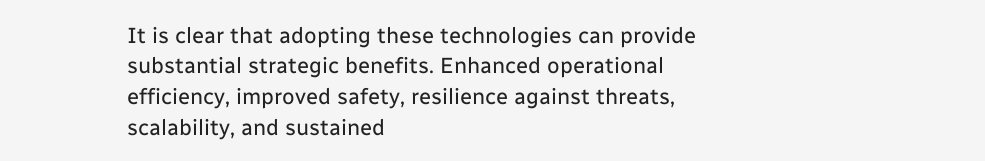It is clear that adopting these technologies can provide substantial strategic benefits. Enhanced operational efficiency, improved safety, resilience against threats, scalability, and sustained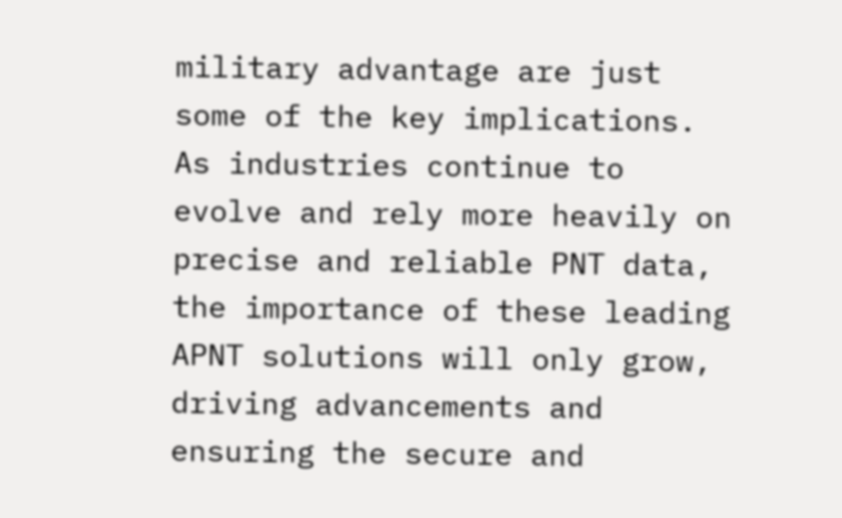military advantage are just some of the key implications. As industries continue to evolve and rely more heavily on precise and reliable PNT data, the importance of these leading APNT solutions will only grow, driving advancements and ensuring the secure and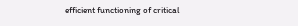efficient functioning of critical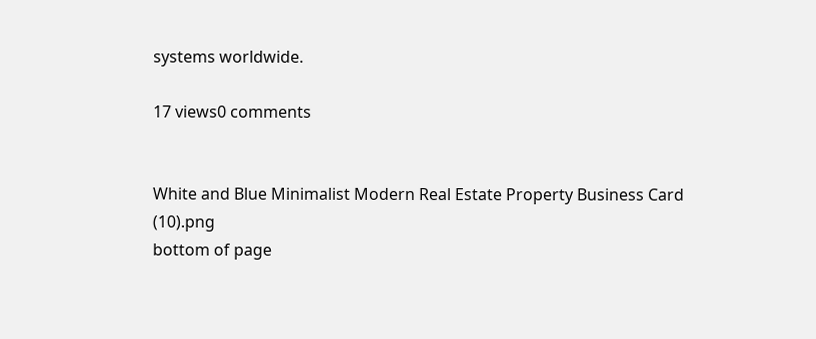systems worldwide.

17 views0 comments


White and Blue Minimalist Modern Real Estate Property Business Card (10).png
bottom of page